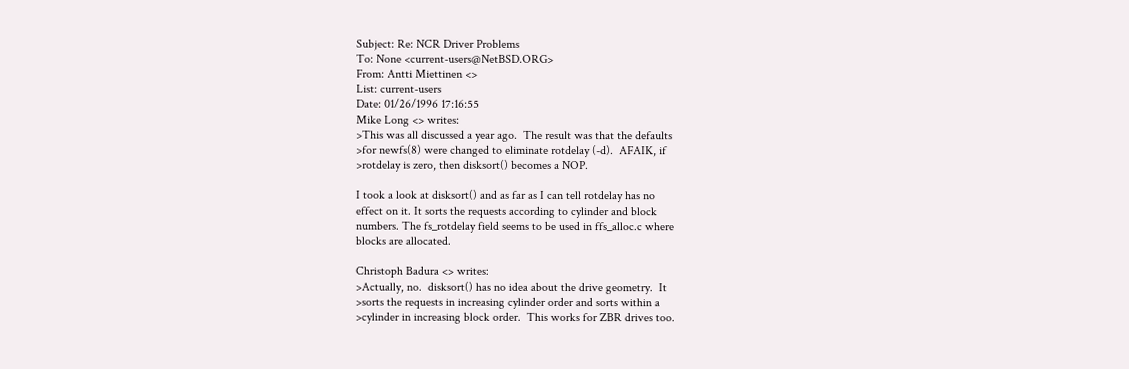Subject: Re: NCR Driver Problems
To: None <current-users@NetBSD.ORG>
From: Antti Miettinen <>
List: current-users
Date: 01/26/1996 17:16:55
Mike Long <> writes:
>This was all discussed a year ago.  The result was that the defaults
>for newfs(8) were changed to eliminate rotdelay (-d).  AFAIK, if
>rotdelay is zero, then disksort() becomes a NOP.

I took a look at disksort() and as far as I can tell rotdelay has no
effect on it. It sorts the requests according to cylinder and block
numbers. The fs_rotdelay field seems to be used in ffs_alloc.c where
blocks are allocated.

Christoph Badura <> writes:
>Actually, no.  disksort() has no idea about the drive geometry.  It
>sorts the requests in increasing cylinder order and sorts within a
>cylinder in increasing block order.  This works for ZBR drives too.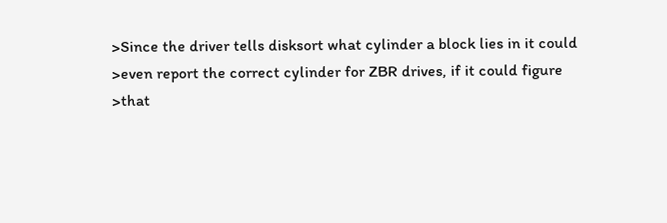>Since the driver tells disksort what cylinder a block lies in it could
>even report the correct cylinder for ZBR drives, if it could figure
>that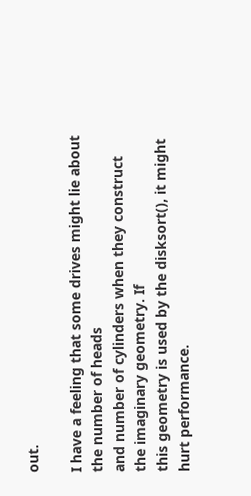out.

I have a feeling that some drives might lie about the number of heads
and number of cylinders when they construct the imaginary geometry. If
this geometry is used by the disksort(), it might hurt performance.